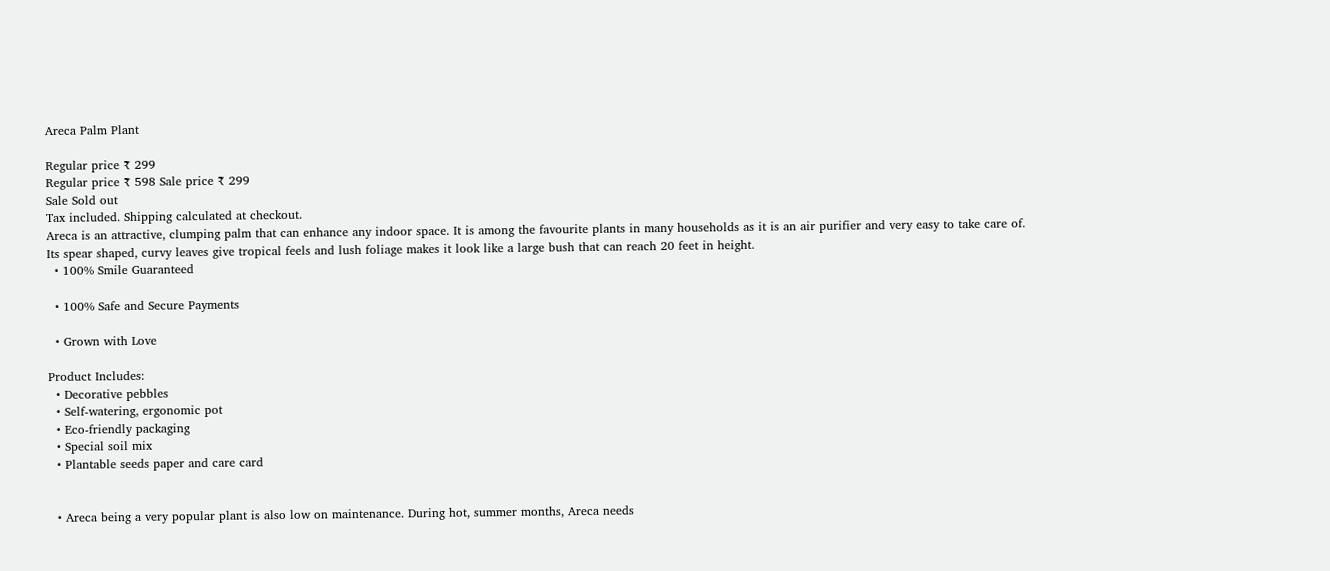Areca Palm Plant

Regular price ₹ 299
Regular price ₹ 598 Sale price ₹ 299
Sale Sold out
Tax included. Shipping calculated at checkout.
Areca is an attractive, clumping palm that can enhance any indoor space. It is among the favourite plants in many households as it is an air purifier and very easy to take care of. Its spear shaped, curvy leaves give tropical feels and lush foliage makes it look like a large bush that can reach 20 feet in height.
  • 100% Smile Guaranteed

  • 100% Safe and Secure Payments

  • Grown with Love

Product Includes:
  • Decorative pebbles
  • Self-watering, ergonomic pot
  • Eco-friendly packaging
  • Special soil mix
  • Plantable seeds paper and care card


  • Areca being a very popular plant is also low on maintenance. During hot, summer months, Areca needs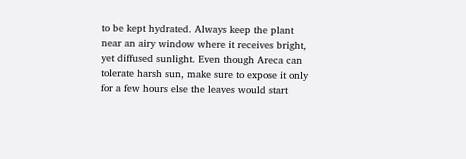to be kept hydrated. Always keep the plant near an airy window where it receives bright, yet diffused sunlight. Even though Areca can tolerate harsh sun, make sure to expose it only for a few hours else the leaves would start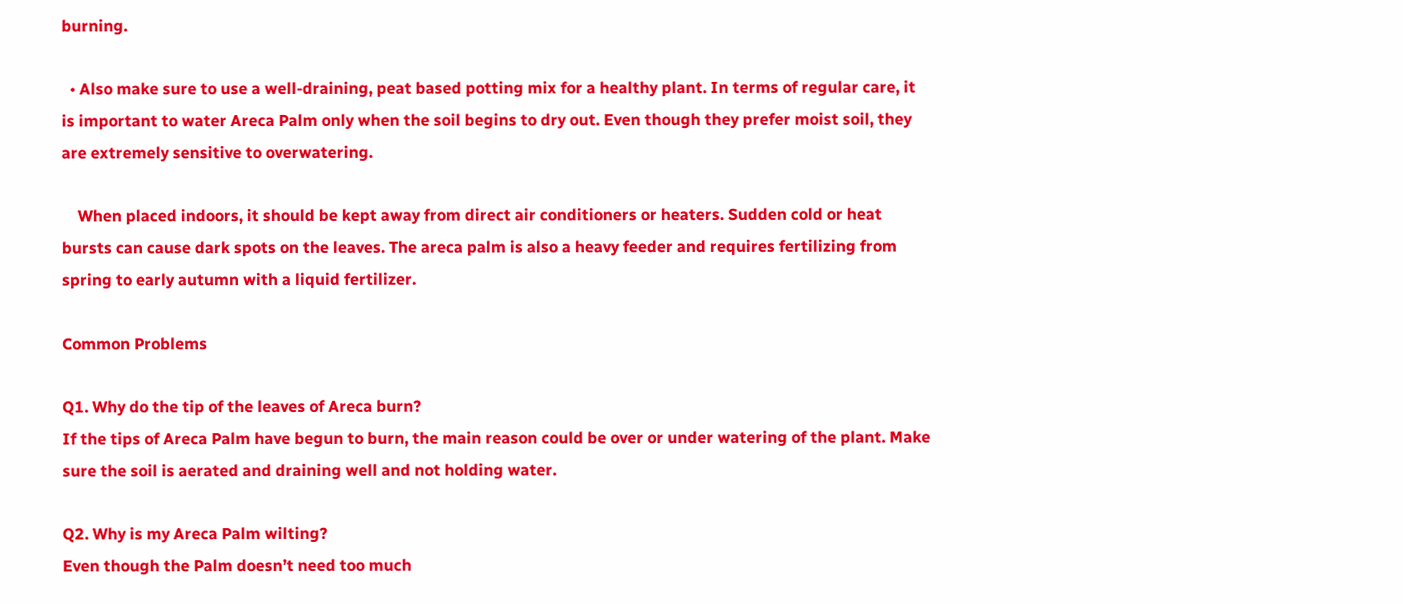burning.

  • Also make sure to use a well-draining, peat based potting mix for a healthy plant. In terms of regular care, it is important to water Areca Palm only when the soil begins to dry out. Even though they prefer moist soil, they are extremely sensitive to overwatering.

    When placed indoors, it should be kept away from direct air conditioners or heaters. Sudden cold or heat bursts can cause dark spots on the leaves. The areca palm is also a heavy feeder and requires fertilizing from spring to early autumn with a liquid fertilizer.

Common Problems

Q1. Why do the tip of the leaves of Areca burn?
If the tips of Areca Palm have begun to burn, the main reason could be over or under watering of the plant. Make sure the soil is aerated and draining well and not holding water.

Q2. Why is my Areca Palm wilting?
Even though the Palm doesn’t need too much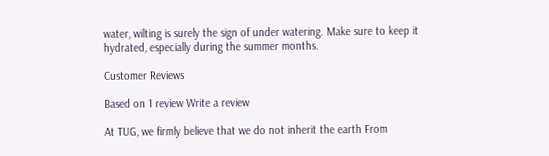water, wilting is surely the sign of under watering. Make sure to keep it hydrated, especially during the summer months.

Customer Reviews

Based on 1 review Write a review

At TUG, we firmly believe that we do not inherit the earth From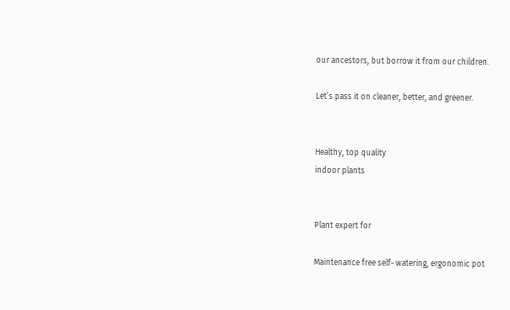our ancestors, but borrow it from our children.

Let’s pass it on cleaner, better, and greener.


Healthy, top quality
indoor plants


Plant expert for

Maintenance free self- watering, ergonomic pot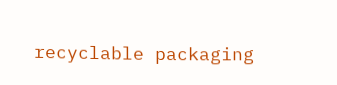recyclable packaging